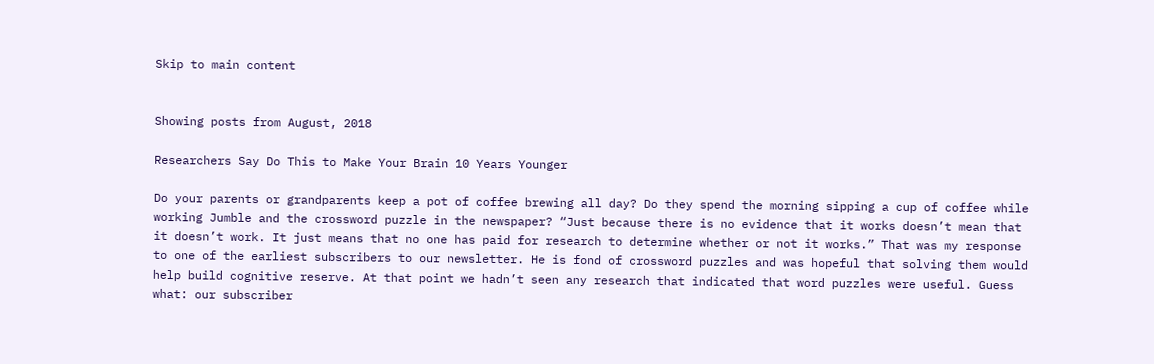Skip to main content


Showing posts from August, 2018

Researchers Say Do This to Make Your Brain 10 Years Younger

Do your parents or grandparents keep a pot of coffee brewing all day? Do they spend the morning sipping a cup of coffee while working Jumble and the crossword puzzle in the newspaper? “Just because there is no evidence that it works doesn’t mean that it doesn’t work. It just means that no one has paid for research to determine whether or not it works.” That was my response to one of the earliest subscribers to our newsletter. He is fond of crossword puzzles and was hopeful that solving them would help build cognitive reserve. At that point we hadn’t seen any research that indicated that word puzzles were useful. Guess what: our subscriber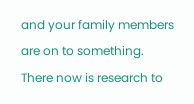and your family members are on to something. There now is research to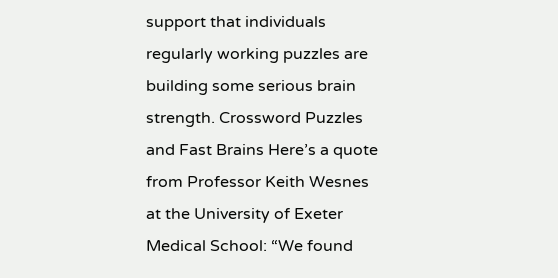support that individuals regularly working puzzles are building some serious brain strength. Crossword Puzzles and Fast Brains Here’s a quote from Professor Keith Wesnes at the University of Exeter Medical School: “We found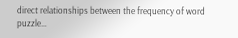direct relationships between the frequency of word puzzle…